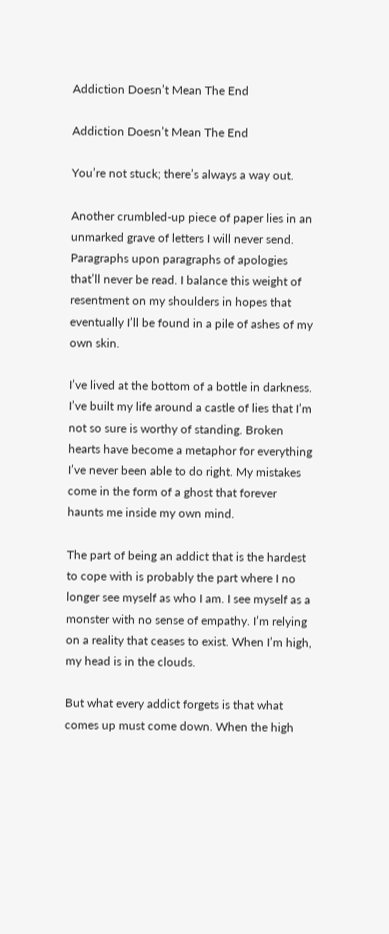Addiction Doesn’t Mean The End

Addiction Doesn’t Mean The End

You’re not stuck; there’s always a way out.

Another crumbled-up piece of paper lies in an unmarked grave of letters I will never send. Paragraphs upon paragraphs of apologies that’ll never be read. I balance this weight of resentment on my shoulders in hopes that eventually I’ll be found in a pile of ashes of my own skin.

I’ve lived at the bottom of a bottle in darkness. I’ve built my life around a castle of lies that I’m not so sure is worthy of standing. Broken hearts have become a metaphor for everything I’ve never been able to do right. My mistakes come in the form of a ghost that forever haunts me inside my own mind.

The part of being an addict that is the hardest to cope with is probably the part where I no longer see myself as who I am. I see myself as a monster with no sense of empathy. I’m relying on a reality that ceases to exist. When I’m high, my head is in the clouds.

But what every addict forgets is that what comes up must come down. When the high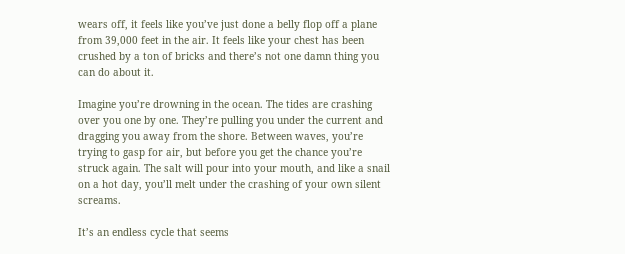wears off, it feels like you’ve just done a belly flop off a plane from 39,000 feet in the air. It feels like your chest has been crushed by a ton of bricks and there’s not one damn thing you can do about it.

Imagine you’re drowning in the ocean. The tides are crashing over you one by one. They’re pulling you under the current and dragging you away from the shore. Between waves, you’re trying to gasp for air, but before you get the chance you’re struck again. The salt will pour into your mouth, and like a snail on a hot day, you’ll melt under the crashing of your own silent screams.

It’s an endless cycle that seems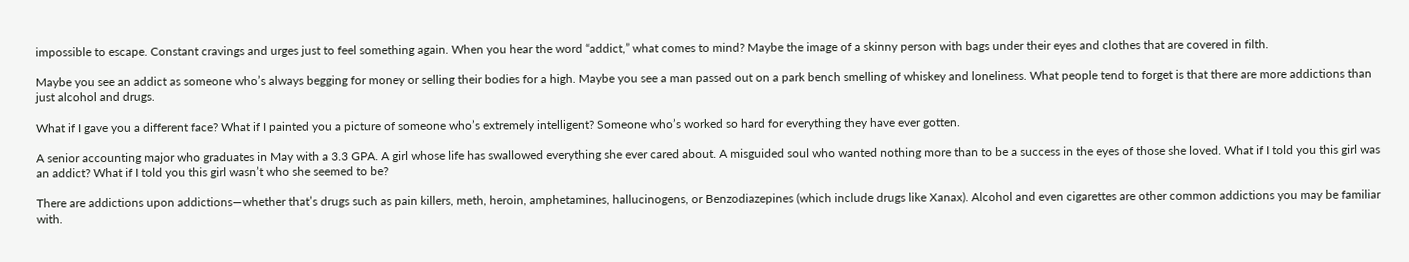impossible to escape. Constant cravings and urges just to feel something again. When you hear the word “addict,” what comes to mind? Maybe the image of a skinny person with bags under their eyes and clothes that are covered in filth.

Maybe you see an addict as someone who’s always begging for money or selling their bodies for a high. Maybe you see a man passed out on a park bench smelling of whiskey and loneliness. What people tend to forget is that there are more addictions than just alcohol and drugs.

What if I gave you a different face? What if I painted you a picture of someone who’s extremely intelligent? Someone who’s worked so hard for everything they have ever gotten.

A senior accounting major who graduates in May with a 3.3 GPA. A girl whose life has swallowed everything she ever cared about. A misguided soul who wanted nothing more than to be a success in the eyes of those she loved. What if I told you this girl was an addict? What if I told you this girl wasn’t who she seemed to be?

There are addictions upon addictions—whether that’s drugs such as pain killers, meth, heroin, amphetamines, hallucinogens, or Benzodiazepines (which include drugs like Xanax). Alcohol and even cigarettes are other common addictions you may be familiar with.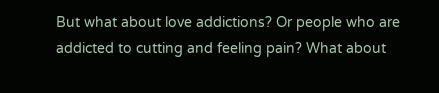But what about love addictions? Or people who are addicted to cutting and feeling pain? What about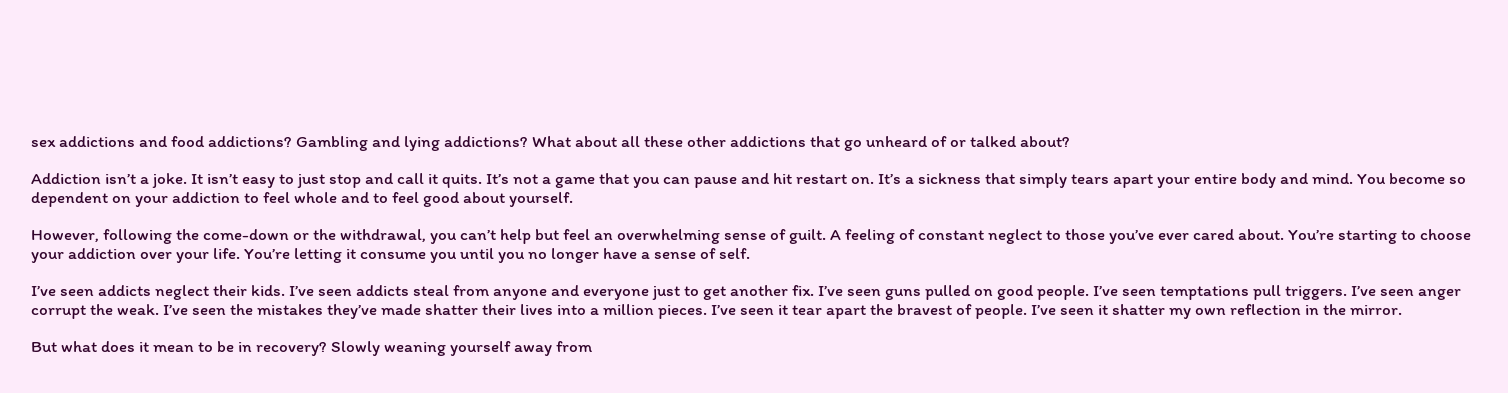sex addictions and food addictions? Gambling and lying addictions? What about all these other addictions that go unheard of or talked about?

Addiction isn’t a joke. It isn’t easy to just stop and call it quits. It’s not a game that you can pause and hit restart on. It’s a sickness that simply tears apart your entire body and mind. You become so dependent on your addiction to feel whole and to feel good about yourself.

However, following the come-down or the withdrawal, you can’t help but feel an overwhelming sense of guilt. A feeling of constant neglect to those you’ve ever cared about. You’re starting to choose your addiction over your life. You’re letting it consume you until you no longer have a sense of self.

I’ve seen addicts neglect their kids. I’ve seen addicts steal from anyone and everyone just to get another fix. I’ve seen guns pulled on good people. I’ve seen temptations pull triggers. I’ve seen anger corrupt the weak. I’ve seen the mistakes they’ve made shatter their lives into a million pieces. I’ve seen it tear apart the bravest of people. I’ve seen it shatter my own reflection in the mirror.

But what does it mean to be in recovery? Slowly weaning yourself away from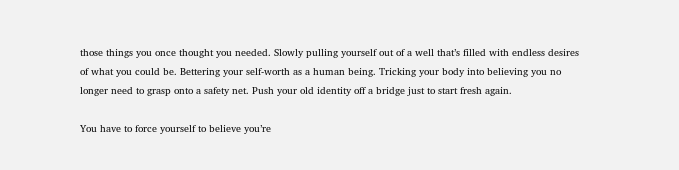those things you once thought you needed. Slowly pulling yourself out of a well that’s filled with endless desires of what you could be. Bettering your self-worth as a human being. Tricking your body into believing you no longer need to grasp onto a safety net. Push your old identity off a bridge just to start fresh again.

You have to force yourself to believe you’re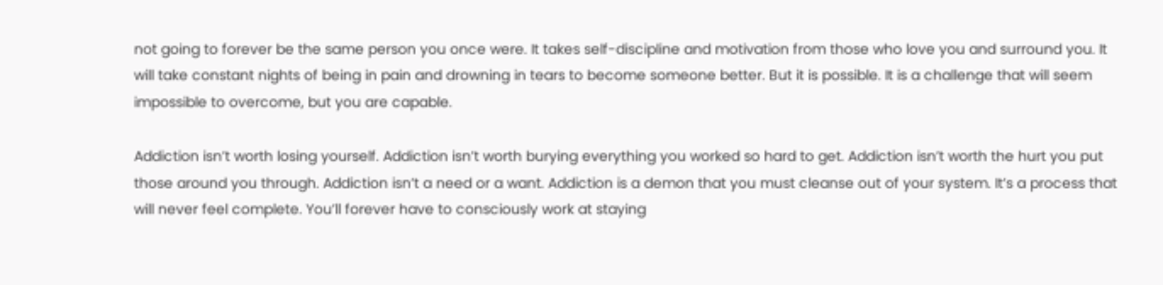not going to forever be the same person you once were. It takes self-discipline and motivation from those who love you and surround you. It will take constant nights of being in pain and drowning in tears to become someone better. But it is possible. It is a challenge that will seem impossible to overcome, but you are capable.

Addiction isn’t worth losing yourself. Addiction isn’t worth burying everything you worked so hard to get. Addiction isn’t worth the hurt you put those around you through. Addiction isn’t a need or a want. Addiction is a demon that you must cleanse out of your system. It’s a process that will never feel complete. You’ll forever have to consciously work at staying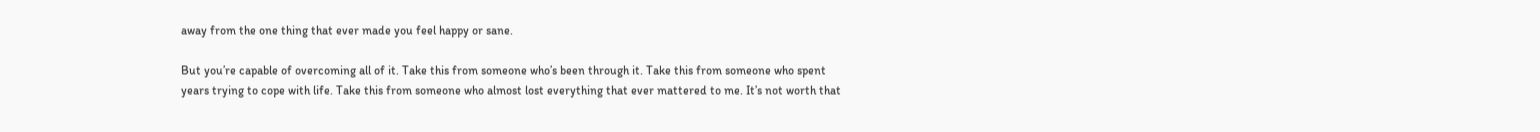away from the one thing that ever made you feel happy or sane.

But you’re capable of overcoming all of it. Take this from someone who’s been through it. Take this from someone who spent years trying to cope with life. Take this from someone who almost lost everything that ever mattered to me. It’s not worth that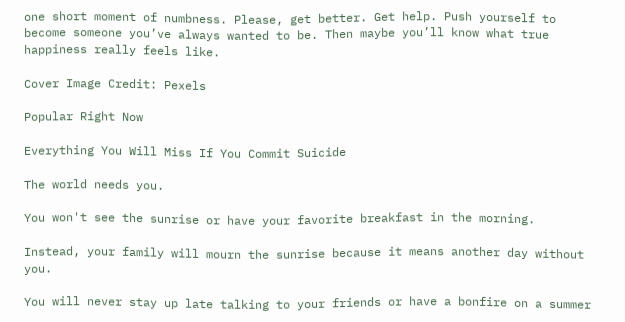one short moment of numbness. Please, get better. Get help. Push yourself to become someone you’ve always wanted to be. Then maybe you’ll know what true happiness really feels like.

Cover Image Credit: Pexels

Popular Right Now

Everything You Will Miss If You Commit Suicide

The world needs you.

You won't see the sunrise or have your favorite breakfast in the morning.

Instead, your family will mourn the sunrise because it means another day without you.

You will never stay up late talking to your friends or have a bonfire on a summer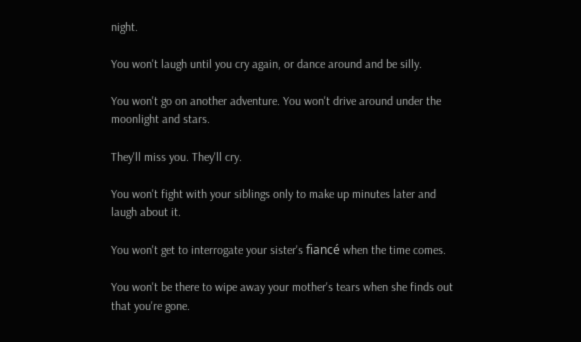night.

You won't laugh until you cry again, or dance around and be silly.

You won't go on another adventure. You won't drive around under the moonlight and stars.

They'll miss you. They'll cry.

You won't fight with your siblings only to make up minutes later and laugh about it.

You won't get to interrogate your sister's fiancé when the time comes.

You won't be there to wipe away your mother's tears when she finds out that you're gone.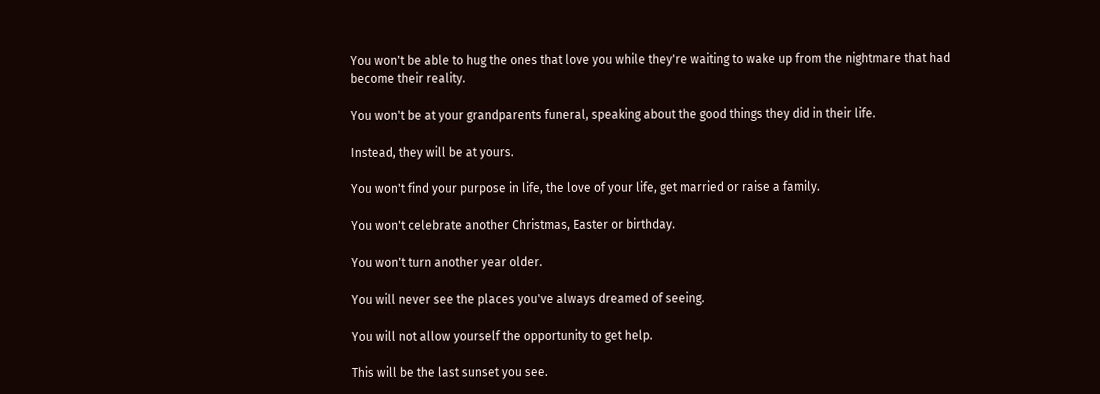You won't be able to hug the ones that love you while they're waiting to wake up from the nightmare that had become their reality.

You won't be at your grandparents funeral, speaking about the good things they did in their life.

Instead, they will be at yours.

You won't find your purpose in life, the love of your life, get married or raise a family.

You won't celebrate another Christmas, Easter or birthday.

You won't turn another year older.

You will never see the places you've always dreamed of seeing.

You will not allow yourself the opportunity to get help.

This will be the last sunset you see.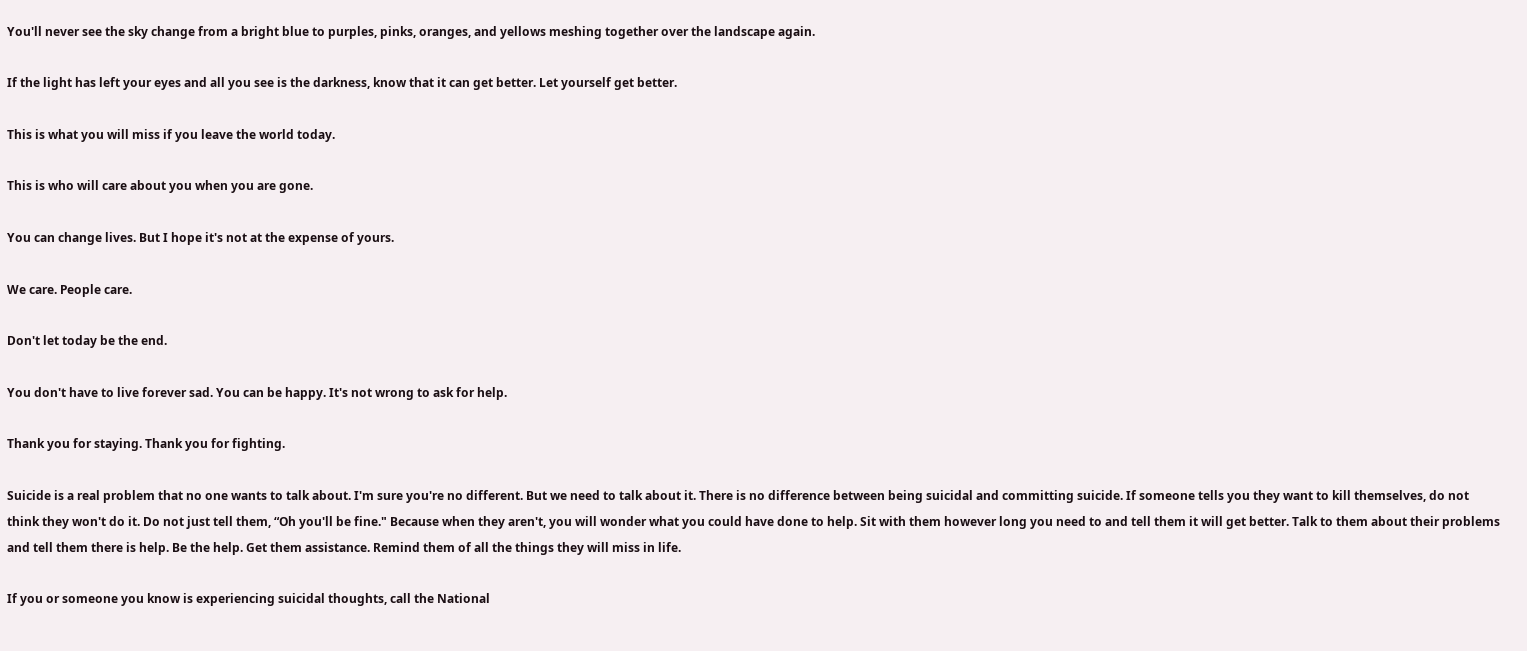You'll never see the sky change from a bright blue to purples, pinks, oranges, and yellows meshing together over the landscape again.

If the light has left your eyes and all you see is the darkness, know that it can get better. Let yourself get better.

This is what you will miss if you leave the world today.

This is who will care about you when you are gone.

You can change lives. But I hope it's not at the expense of yours.

We care. People care.

Don't let today be the end.

You don't have to live forever sad. You can be happy. It's not wrong to ask for help.

Thank you for staying. Thank you for fighting.

Suicide is a real problem that no one wants to talk about. I'm sure you're no different. But we need to talk about it. There is no difference between being suicidal and committing suicide. If someone tells you they want to kill themselves, do not think they won't do it. Do not just tell them, “Oh you'll be fine." Because when they aren't, you will wonder what you could have done to help. Sit with them however long you need to and tell them it will get better. Talk to them about their problems and tell them there is help. Be the help. Get them assistance. Remind them of all the things they will miss in life.

If you or someone you know is experiencing suicidal thoughts, call the National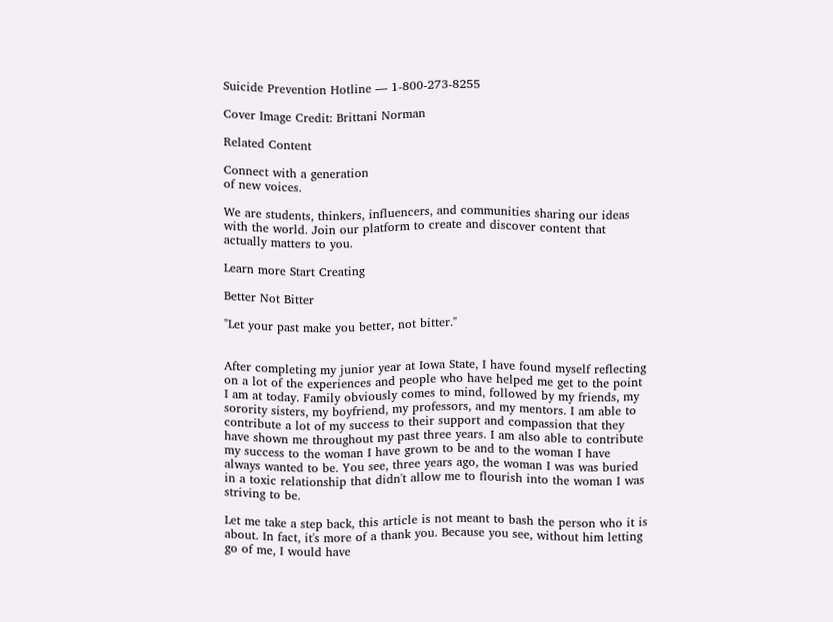Suicide Prevention Hotline — 1-800-273-8255

Cover Image Credit: Brittani Norman

Related Content

Connect with a generation
of new voices.

We are students, thinkers, influencers, and communities sharing our ideas with the world. Join our platform to create and discover content that actually matters to you.

Learn more Start Creating

Better Not Bitter

"Let your past make you better, not bitter."


After completing my junior year at Iowa State, I have found myself reflecting on a lot of the experiences and people who have helped me get to the point I am at today. Family obviously comes to mind, followed by my friends, my sorority sisters, my boyfriend, my professors, and my mentors. I am able to contribute a lot of my success to their support and compassion that they have shown me throughout my past three years. I am also able to contribute my success to the woman I have grown to be and to the woman I have always wanted to be. You see, three years ago, the woman I was was buried in a toxic relationship that didn't allow me to flourish into the woman I was striving to be.

Let me take a step back, this article is not meant to bash the person who it is about. In fact, it's more of a thank you. Because you see, without him letting go of me, I would have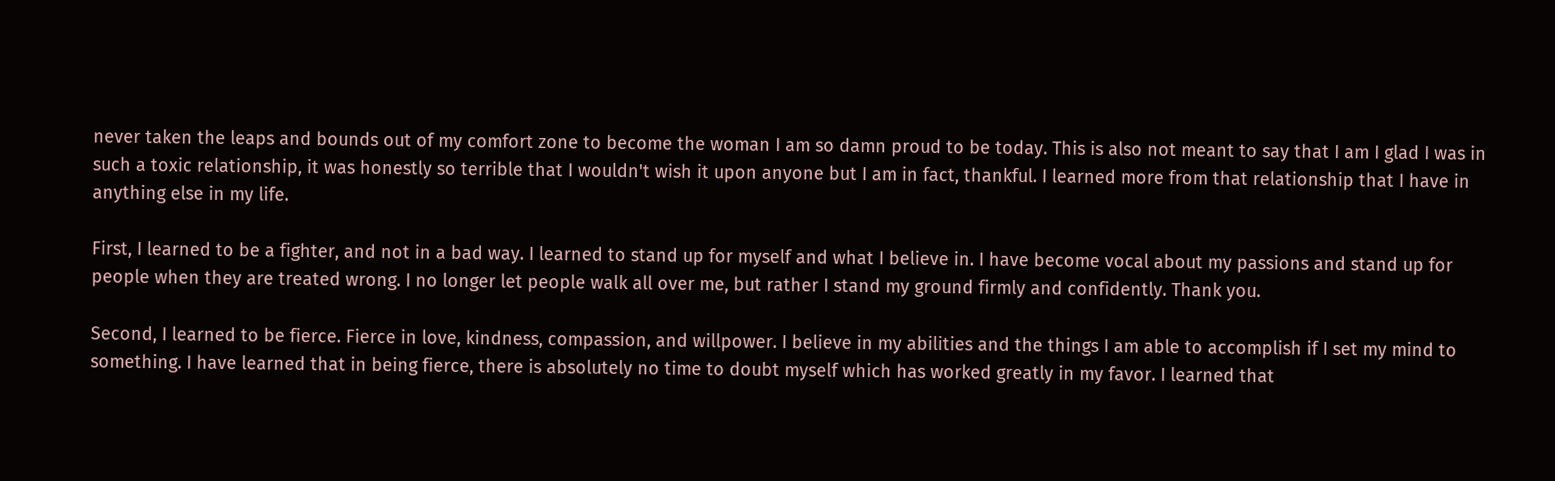never taken the leaps and bounds out of my comfort zone to become the woman I am so damn proud to be today. This is also not meant to say that I am I glad I was in such a toxic relationship, it was honestly so terrible that I wouldn't wish it upon anyone but I am in fact, thankful. I learned more from that relationship that I have in anything else in my life.

First, I learned to be a fighter, and not in a bad way. I learned to stand up for myself and what I believe in. I have become vocal about my passions and stand up for people when they are treated wrong. I no longer let people walk all over me, but rather I stand my ground firmly and confidently. Thank you.

Second, I learned to be fierce. Fierce in love, kindness, compassion, and willpower. I believe in my abilities and the things I am able to accomplish if I set my mind to something. I have learned that in being fierce, there is absolutely no time to doubt myself which has worked greatly in my favor. I learned that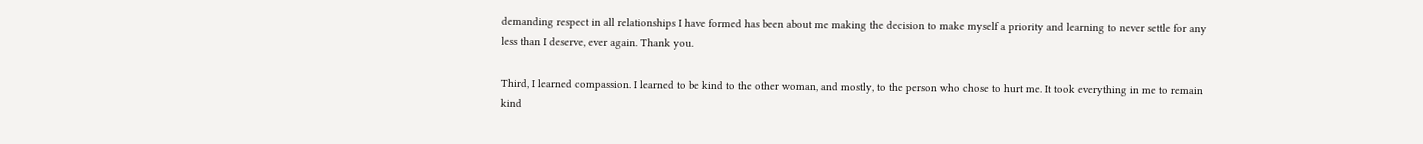demanding respect in all relationships I have formed has been about me making the decision to make myself a priority and learning to never settle for any less than I deserve, ever again. Thank you.

Third, I learned compassion. I learned to be kind to the other woman, and mostly, to the person who chose to hurt me. It took everything in me to remain kind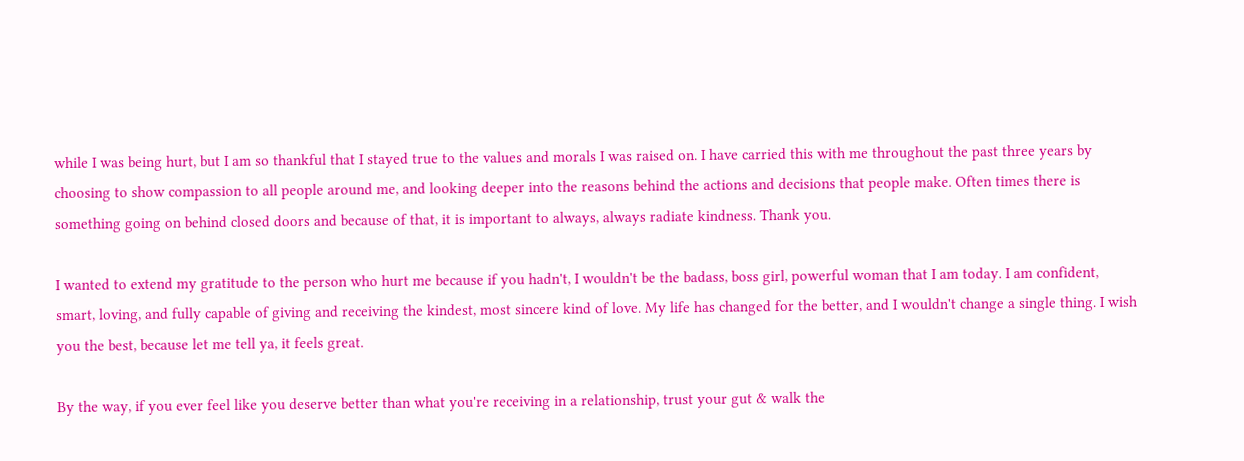while I was being hurt, but I am so thankful that I stayed true to the values and morals I was raised on. I have carried this with me throughout the past three years by choosing to show compassion to all people around me, and looking deeper into the reasons behind the actions and decisions that people make. Often times there is something going on behind closed doors and because of that, it is important to always, always radiate kindness. Thank you.

I wanted to extend my gratitude to the person who hurt me because if you hadn't, I wouldn't be the badass, boss girl, powerful woman that I am today. I am confident, smart, loving, and fully capable of giving and receiving the kindest, most sincere kind of love. My life has changed for the better, and I wouldn't change a single thing. I wish you the best, because let me tell ya, it feels great.

By the way, if you ever feel like you deserve better than what you're receiving in a relationship, trust your gut & walk the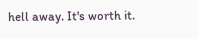hell away. It's worth it.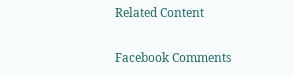Related Content

Facebook Comments